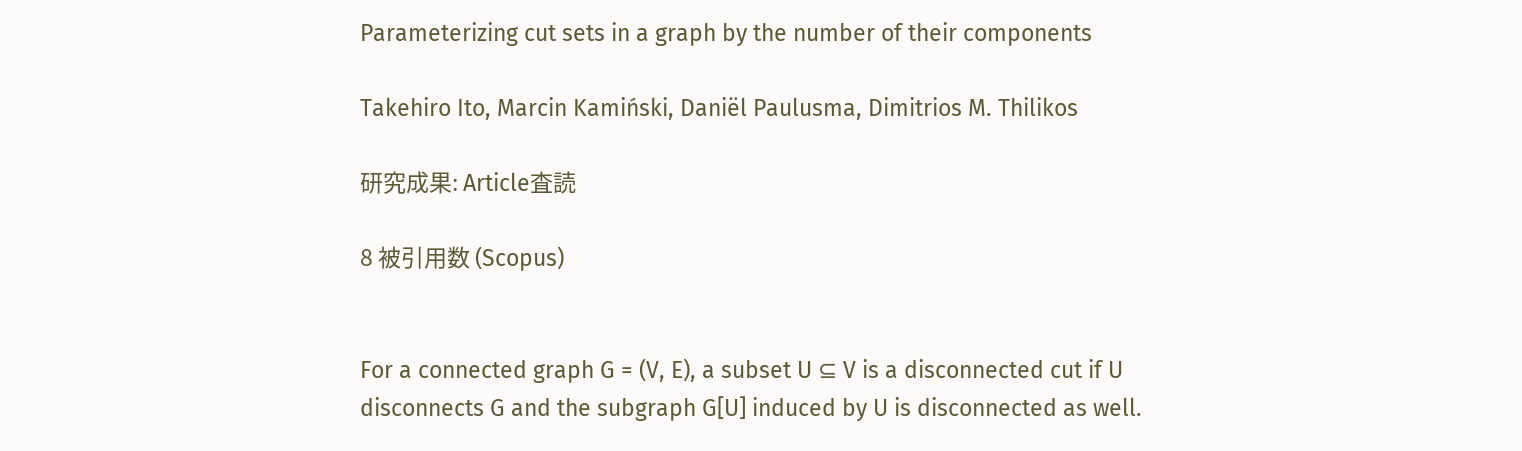Parameterizing cut sets in a graph by the number of their components

Takehiro Ito, Marcin Kamiński, Daniël Paulusma, Dimitrios M. Thilikos

研究成果: Article査読

8 被引用数 (Scopus)


For a connected graph G = (V, E), a subset U ⊆ V is a disconnected cut if U disconnects G and the subgraph G[U] induced by U is disconnected as well.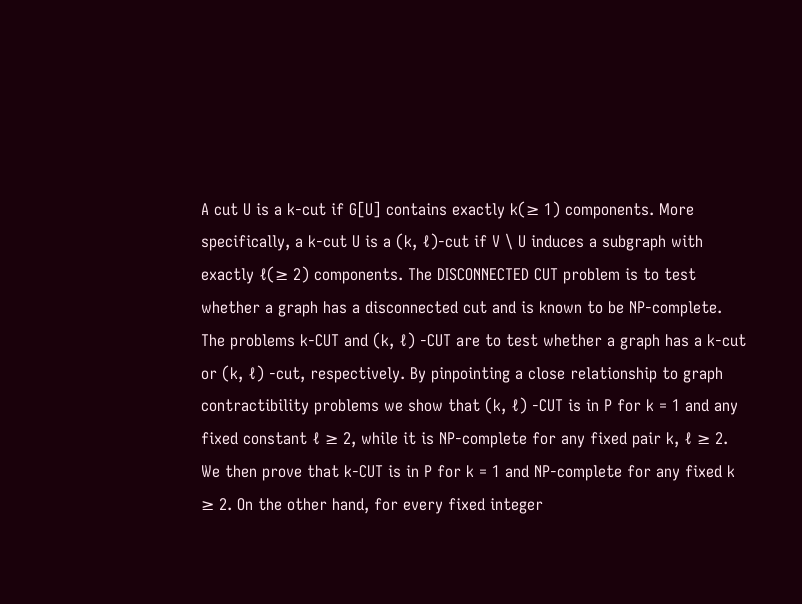A cut U is a k-cut if G[U] contains exactly k(≥ 1) components. More specifically, a k-cut U is a (k, ℓ)-cut if V \ U induces a subgraph with exactly ℓ(≥ 2) components. The DISCONNECTED CUT problem is to test whether a graph has a disconnected cut and is known to be NP-complete. The problems k-CUT and (k, ℓ) -CUT are to test whether a graph has a k-cut or (k, ℓ) -cut, respectively. By pinpointing a close relationship to graph contractibility problems we show that (k, ℓ) -CUT is in P for k = 1 and any fixed constant ℓ ≥ 2, while it is NP-complete for any fixed pair k, ℓ ≥ 2. We then prove that k-CUT is in P for k = 1 and NP-complete for any fixed k ≥ 2. On the other hand, for every fixed integer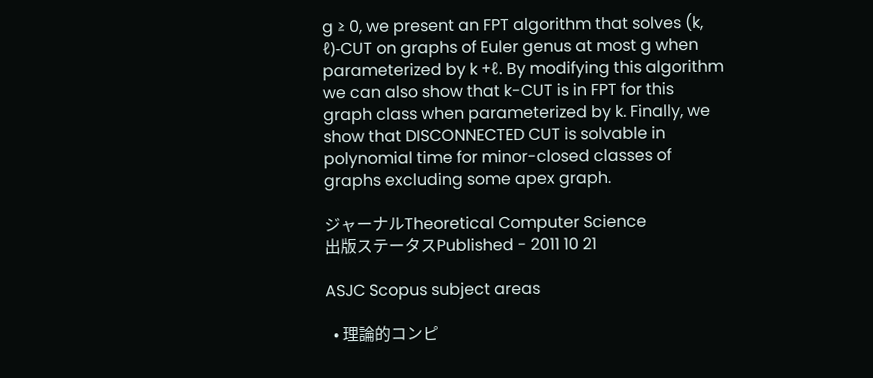g ≥ 0, we present an FPT algorithm that solves (k, ℓ)-CUT on graphs of Euler genus at most g when parameterized by k +ℓ. By modifying this algorithm we can also show that k-CUT is in FPT for this graph class when parameterized by k. Finally, we show that DISCONNECTED CUT is solvable in polynomial time for minor-closed classes of graphs excluding some apex graph.

ジャーナルTheoretical Computer Science
出版ステータスPublished - 2011 10 21

ASJC Scopus subject areas

  • 理論的コンピ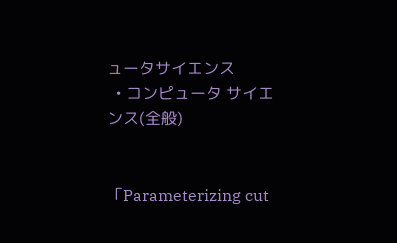ュータサイエンス
  • コンピュータ サイエンス(全般)


「Parameterizing cut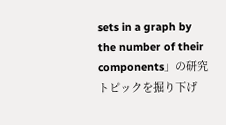sets in a graph by the number of their components」の研究トピックを掘り下げ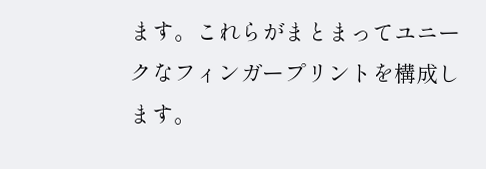ます。これらがまとまってユニークなフィンガープリントを構成します。